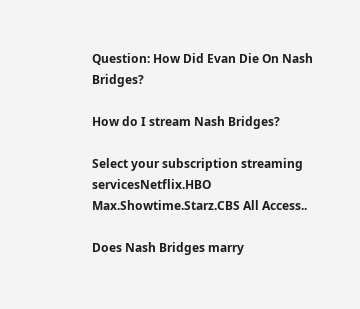Question: How Did Evan Die On Nash Bridges?

How do I stream Nash Bridges?

Select your subscription streaming servicesNetflix.HBO Max.Showtime.Starz.CBS All Access..

Does Nash Bridges marry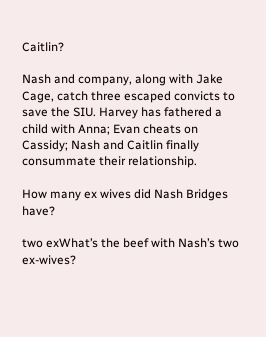Caitlin?

Nash and company, along with Jake Cage, catch three escaped convicts to save the SIU. Harvey has fathered a child with Anna; Evan cheats on Cassidy; Nash and Caitlin finally consummate their relationship.

How many ex wives did Nash Bridges have?

two exWhat’s the beef with Nash’s two ex-wives?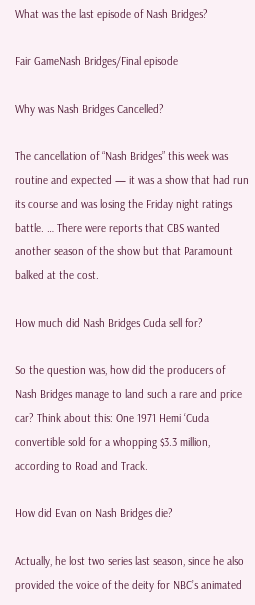What was the last episode of Nash Bridges?

Fair GameNash Bridges/Final episode

Why was Nash Bridges Cancelled?

The cancellation of “Nash Bridges” this week was routine and expected — it was a show that had run its course and was losing the Friday night ratings battle. … There were reports that CBS wanted another season of the show but that Paramount balked at the cost.

How much did Nash Bridges Cuda sell for?

So the question was, how did the producers of Nash Bridges manage to land such a rare and price car? Think about this: One 1971 Hemi ‘Cuda convertible sold for a whopping $3.3 million, according to Road and Track.

How did Evan on Nash Bridges die?

Actually, he lost two series last season, since he also provided the voice of the deity for NBC’s animated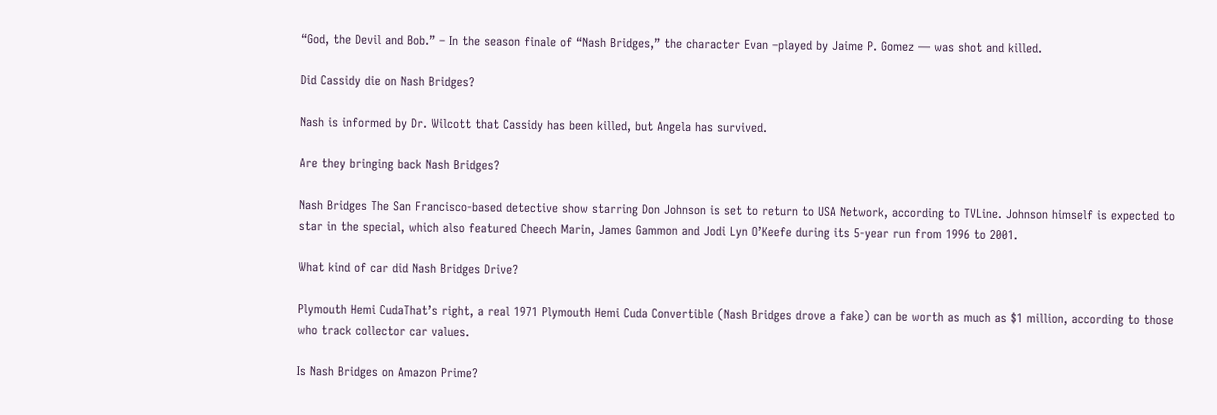“God, the Devil and Bob.” – In the season finale of “Nash Bridges,” the character Evan –played by Jaime P. Gomez — was shot and killed.

Did Cassidy die on Nash Bridges?

Nash is informed by Dr. Wilcott that Cassidy has been killed, but Angela has survived.

Are they bringing back Nash Bridges?

Nash Bridges The San Francisco-based detective show starring Don Johnson is set to return to USA Network, according to TVLine. Johnson himself is expected to star in the special, which also featured Cheech Marin, James Gammon and Jodi Lyn O’Keefe during its 5-year run from 1996 to 2001.

What kind of car did Nash Bridges Drive?

Plymouth Hemi CudaThat’s right, a real 1971 Plymouth Hemi Cuda Convertible (Nash Bridges drove a fake) can be worth as much as $1 million, according to those who track collector car values.

Is Nash Bridges on Amazon Prime?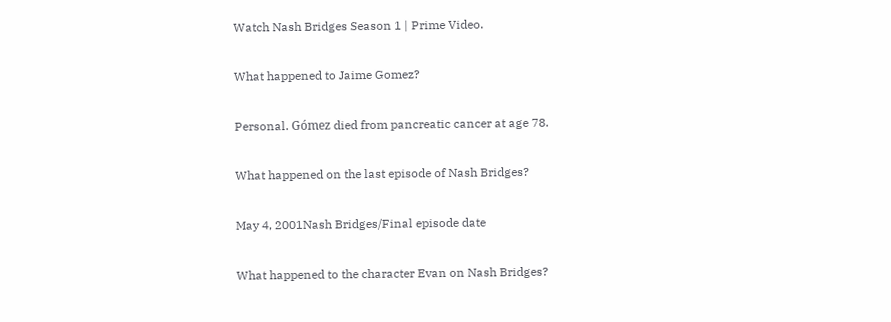Watch Nash Bridges Season 1 | Prime Video.

What happened to Jaime Gomez?

Personal. Gómez died from pancreatic cancer at age 78.

What happened on the last episode of Nash Bridges?

May 4, 2001Nash Bridges/Final episode date

What happened to the character Evan on Nash Bridges?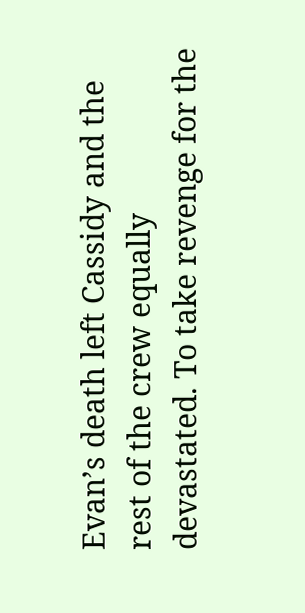Evan’s death left Cassidy and the rest of the crew equally devastated. To take revenge for the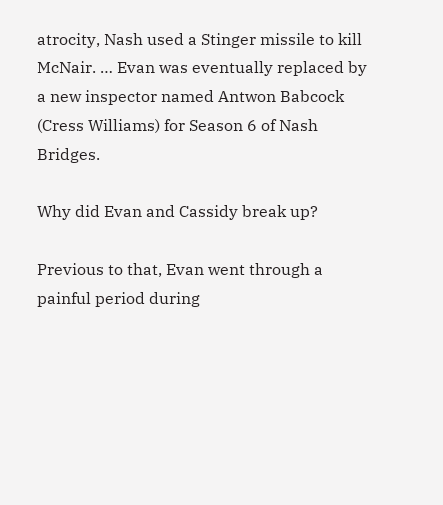atrocity, Nash used a Stinger missile to kill McNair. … Evan was eventually replaced by a new inspector named Antwon Babcock (Cress Williams) for Season 6 of Nash Bridges.

Why did Evan and Cassidy break up?

Previous to that, Evan went through a painful period during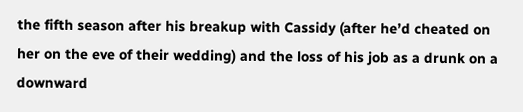the fifth season after his breakup with Cassidy (after he’d cheated on her on the eve of their wedding) and the loss of his job as a drunk on a downward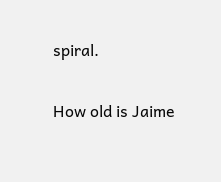spiral.

How old is Jaime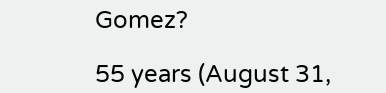Gomez?

55 years (August 31,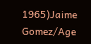1965)Jaime Gomez/Age